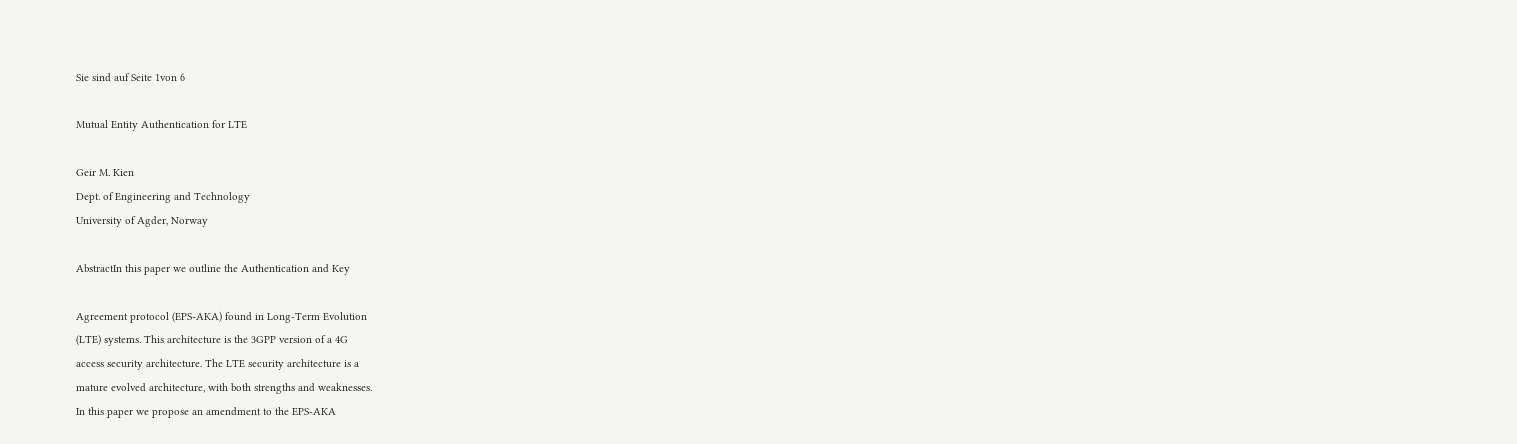Sie sind auf Seite 1von 6

Mutual Entity Authentication for LTE

Geir M. Kien
Dept. of Engineering and Technology
University of Agder, Norway

AbstractIn this paper we outline the Authentication and Key

Agreement protocol (EPS-AKA) found in Long-Term Evolution
(LTE) systems. This architecture is the 3GPP version of a 4G
access security architecture. The LTE security architecture is a
mature evolved architecture, with both strengths and weaknesses.
In this paper we propose an amendment to the EPS-AKA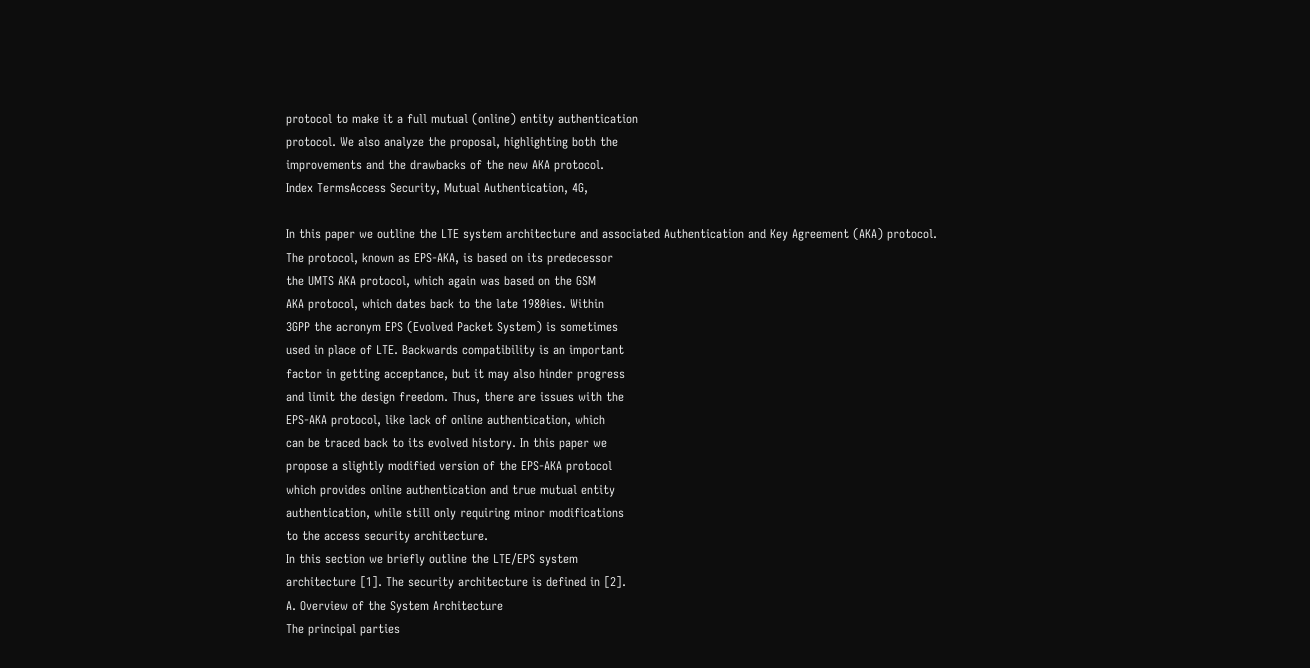protocol to make it a full mutual (online) entity authentication
protocol. We also analyze the proposal, highlighting both the
improvements and the drawbacks of the new AKA protocol.
Index TermsAccess Security, Mutual Authentication, 4G,

In this paper we outline the LTE system architecture and associated Authentication and Key Agreement (AKA) protocol.
The protocol, known as EPS-AKA, is based on its predecessor
the UMTS AKA protocol, which again was based on the GSM
AKA protocol, which dates back to the late 1980ies. Within
3GPP the acronym EPS (Evolved Packet System) is sometimes
used in place of LTE. Backwards compatibility is an important
factor in getting acceptance, but it may also hinder progress
and limit the design freedom. Thus, there are issues with the
EPS-AKA protocol, like lack of online authentication, which
can be traced back to its evolved history. In this paper we
propose a slightly modified version of the EPS-AKA protocol
which provides online authentication and true mutual entity
authentication, while still only requiring minor modifications
to the access security architecture.
In this section we briefly outline the LTE/EPS system
architecture [1]. The security architecture is defined in [2].
A. Overview of the System Architecture
The principal parties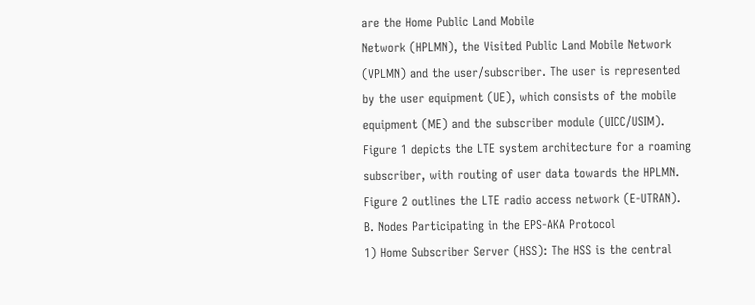are the Home Public Land Mobile
Network (HPLMN), the Visited Public Land Mobile Network
(VPLMN) and the user/subscriber. The user is represented
by the user equipment (UE), which consists of the mobile
equipment (ME) and the subscriber module (UICC/USIM).
Figure 1 depicts the LTE system architecture for a roaming
subscriber, with routing of user data towards the HPLMN.
Figure 2 outlines the LTE radio access network (E-UTRAN).
B. Nodes Participating in the EPS-AKA Protocol
1) Home Subscriber Server (HSS): The HSS is the central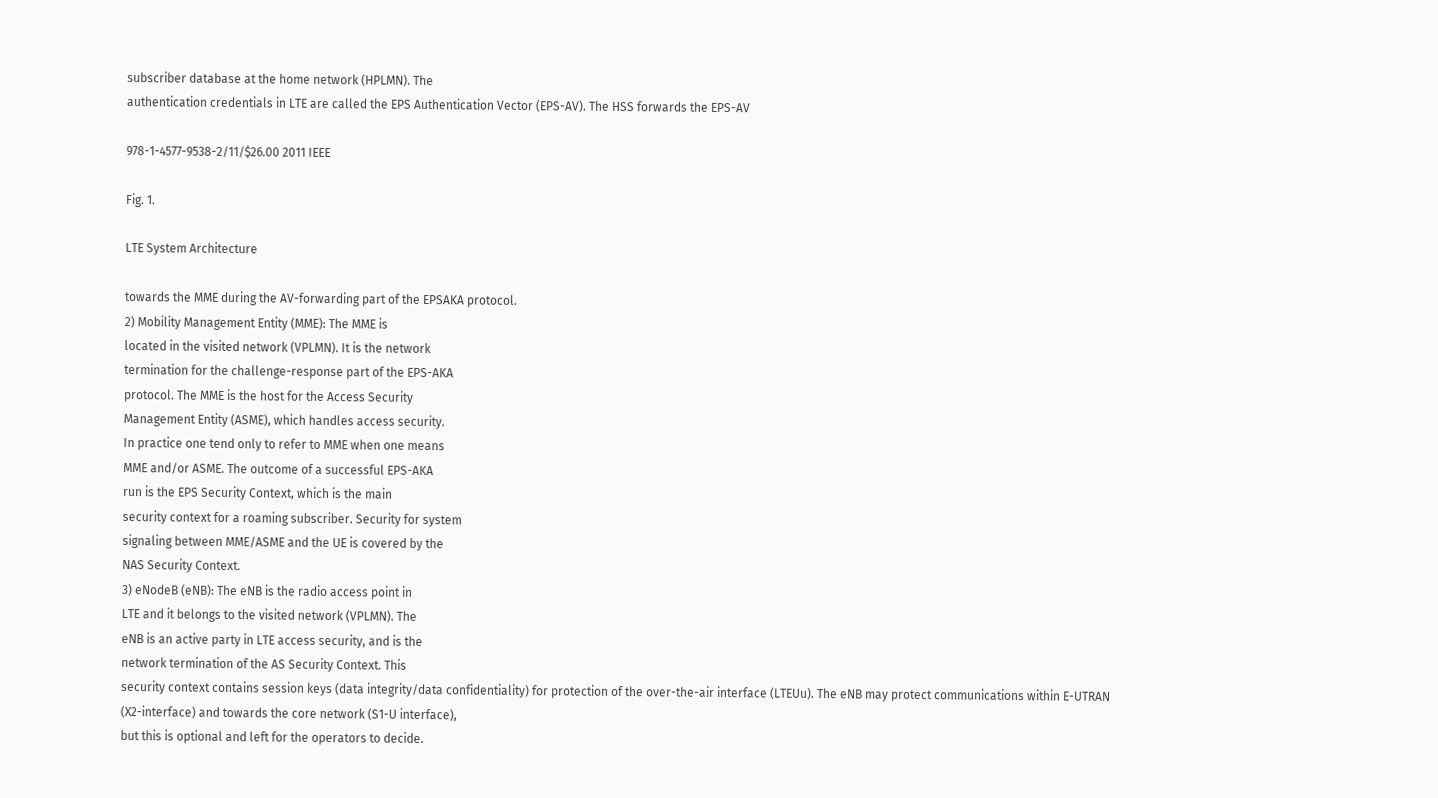subscriber database at the home network (HPLMN). The
authentication credentials in LTE are called the EPS Authentication Vector (EPS-AV). The HSS forwards the EPS-AV

978-1-4577-9538-2/11/$26.00 2011 IEEE

Fig. 1.

LTE System Architecture

towards the MME during the AV-forwarding part of the EPSAKA protocol.
2) Mobility Management Entity (MME): The MME is
located in the visited network (VPLMN). It is the network
termination for the challenge-response part of the EPS-AKA
protocol. The MME is the host for the Access Security
Management Entity (ASME), which handles access security.
In practice one tend only to refer to MME when one means
MME and/or ASME. The outcome of a successful EPS-AKA
run is the EPS Security Context, which is the main
security context for a roaming subscriber. Security for system
signaling between MME/ASME and the UE is covered by the
NAS Security Context.
3) eNodeB (eNB): The eNB is the radio access point in
LTE and it belongs to the visited network (VPLMN). The
eNB is an active party in LTE access security, and is the
network termination of the AS Security Context. This
security context contains session keys (data integrity/data confidentiality) for protection of the over-the-air interface (LTEUu). The eNB may protect communications within E-UTRAN
(X2-interface) and towards the core network (S1-U interface),
but this is optional and left for the operators to decide.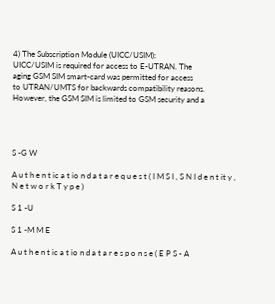4) The Subscription Module (UICC/USIM):
UICC/USIM is required for access to E-UTRAN. The
aging GSM SIM smart-card was permitted for access
to UTRAN/UMTS for backwards compatibility reasons.
However, the GSM SIM is limited to GSM security and a




S -G W

A u t h e n t ic a t io n d a t a r e q u e s t ( I M S I , S N I d e n t it y , N e t w o r k T y p e )

S 1 -U

S 1 -M M E

A u t h e n t ic a t io n d a t a r e s p o n s e ( E P S - A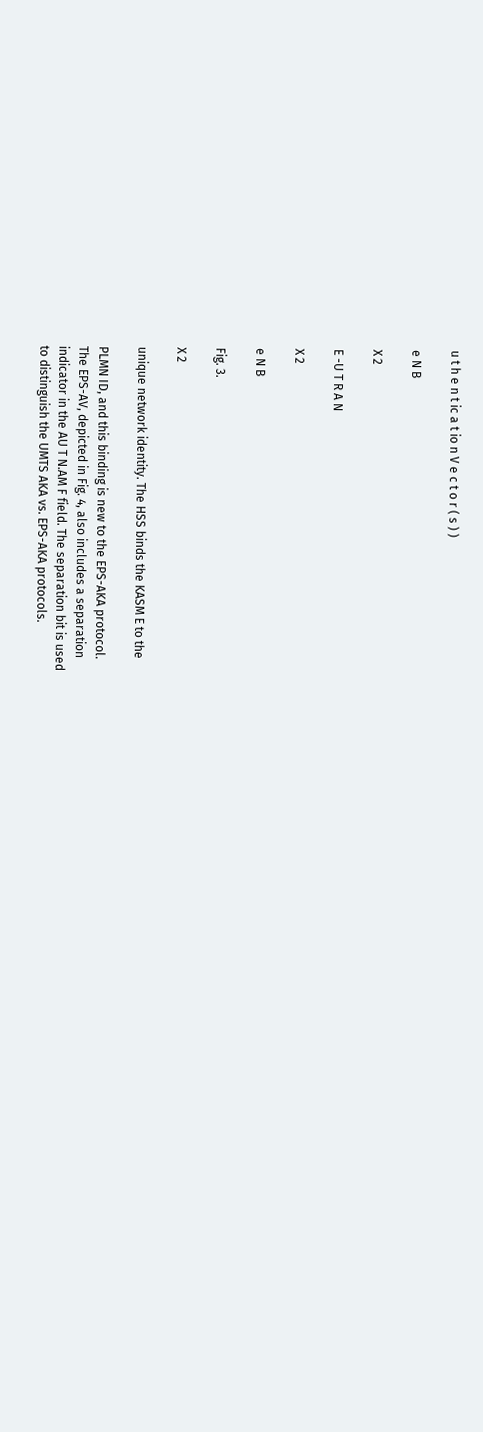u t h e n t ic a t io n V e c t o r ( s ) )

e N B

X 2

E -U T R A N

X 2

e N B

Fig. 3.

X 2

unique network identity. The HSS binds the KASM E to the

PLMN ID, and this binding is new to the EPS-AKA protocol.
The EPS-AV, depicted in Fig. 4, also includes a separation
indicator in the AU T N.AM F field. The separation bit is used
to distinguish the UMTS AKA vs. EPS-AKA protocols.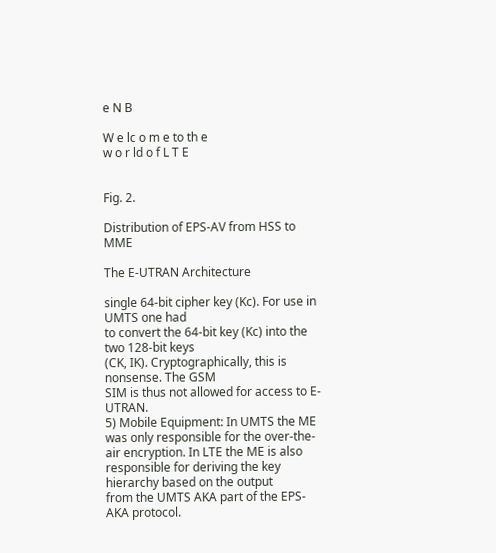e N B

W e lc o m e to th e
w o r ld o f L T E


Fig. 2.

Distribution of EPS-AV from HSS to MME

The E-UTRAN Architecture

single 64-bit cipher key (Kc). For use in UMTS one had
to convert the 64-bit key (Kc) into the two 128-bit keys
(CK, IK). Cryptographically, this is nonsense. The GSM
SIM is thus not allowed for access to E-UTRAN.
5) Mobile Equipment: In UMTS the ME was only responsible for the over-the-air encryption. In LTE the ME is also
responsible for deriving the key hierarchy based on the output
from the UMTS AKA part of the EPS-AKA protocol.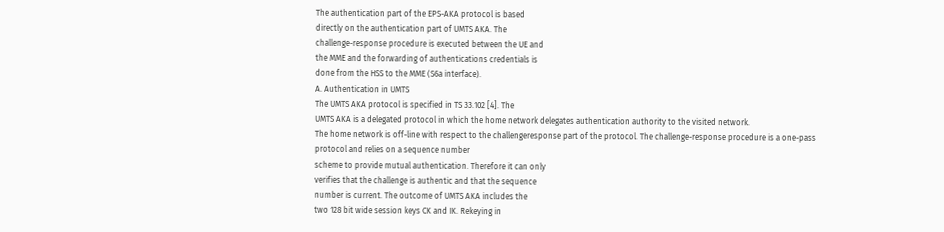The authentication part of the EPS-AKA protocol is based
directly on the authentication part of UMTS AKA. The
challenge-response procedure is executed between the UE and
the MME and the forwarding of authentications credentials is
done from the HSS to the MME (S6a interface).
A. Authentication in UMTS
The UMTS AKA protocol is specified in TS 33.102 [4]. The
UMTS AKA is a delegated protocol in which the home network delegates authentication authority to the visited network.
The home network is off-line with respect to the challengeresponse part of the protocol. The challenge-response procedure is a one-pass protocol and relies on a sequence number
scheme to provide mutual authentication. Therefore it can only
verifies that the challenge is authentic and that the sequence
number is current. The outcome of UMTS AKA includes the
two 128 bit wide session keys CK and IK. Rekeying in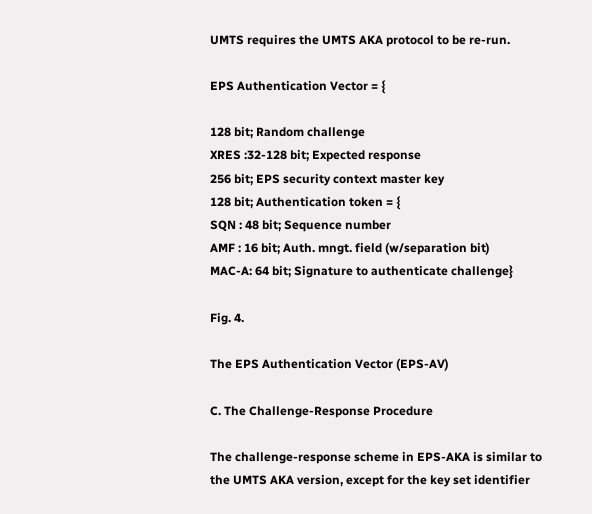UMTS requires the UMTS AKA protocol to be re-run.

EPS Authentication Vector = {

128 bit; Random challenge
XRES :32-128 bit; Expected response
256 bit; EPS security context master key
128 bit; Authentication token = {
SQN : 48 bit; Sequence number
AMF : 16 bit; Auth. mngt. field (w/separation bit)
MAC-A: 64 bit; Signature to authenticate challenge}

Fig. 4.

The EPS Authentication Vector (EPS-AV)

C. The Challenge-Response Procedure

The challenge-response scheme in EPS-AKA is similar to
the UMTS AKA version, except for the key set identifier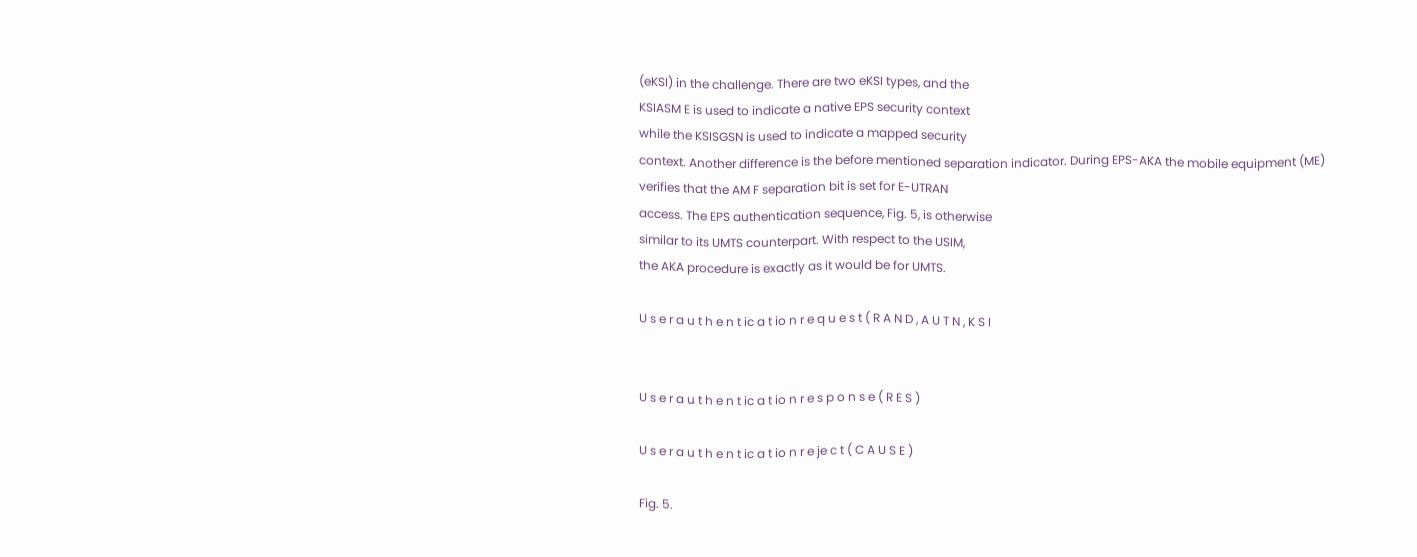(eKSI) in the challenge. There are two eKSI types, and the
KSIASM E is used to indicate a native EPS security context
while the KSISGSN is used to indicate a mapped security
context. Another difference is the before mentioned separation indicator. During EPS-AKA the mobile equipment (ME)
verifies that the AM F separation bit is set for E-UTRAN
access. The EPS authentication sequence, Fig. 5, is otherwise
similar to its UMTS counterpart. With respect to the USIM,
the AKA procedure is exactly as it would be for UMTS.

U s e r a u t h e n t ic a t io n r e q u e s t ( R A N D , A U T N , K S I


U s e r a u t h e n t ic a t io n r e s p o n s e ( R E S )

U s e r a u t h e n t ic a t io n r e je c t ( C A U S E )

Fig. 5.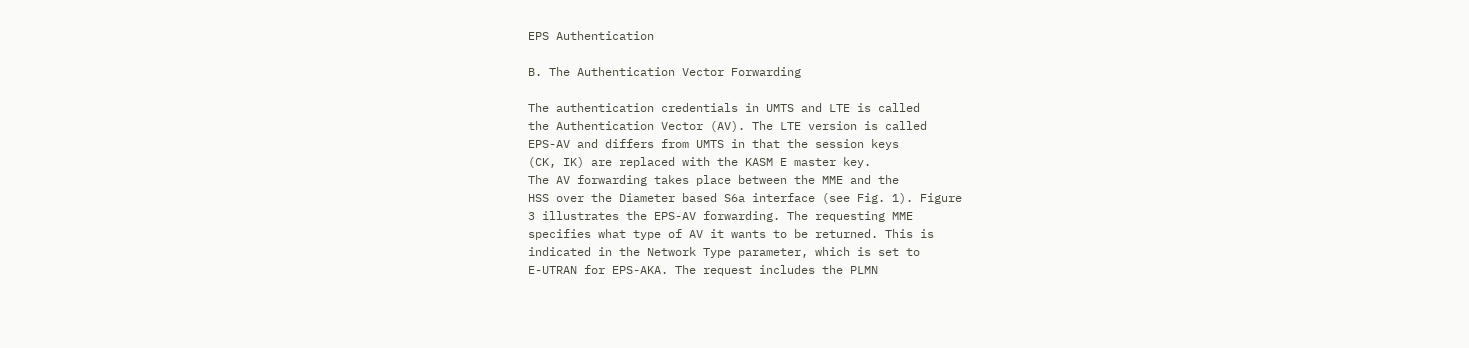EPS Authentication

B. The Authentication Vector Forwarding

The authentication credentials in UMTS and LTE is called
the Authentication Vector (AV). The LTE version is called
EPS-AV and differs from UMTS in that the session keys
(CK, IK) are replaced with the KASM E master key.
The AV forwarding takes place between the MME and the
HSS over the Diameter based S6a interface (see Fig. 1). Figure
3 illustrates the EPS-AV forwarding. The requesting MME
specifies what type of AV it wants to be returned. This is
indicated in the Network Type parameter, which is set to
E-UTRAN for EPS-AKA. The request includes the PLMN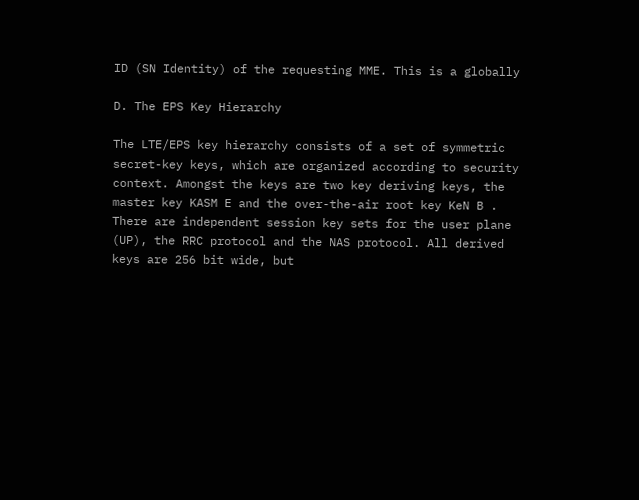ID (SN Identity) of the requesting MME. This is a globally

D. The EPS Key Hierarchy

The LTE/EPS key hierarchy consists of a set of symmetric
secret-key keys, which are organized according to security
context. Amongst the keys are two key deriving keys, the
master key KASM E and the over-the-air root key KeN B .
There are independent session key sets for the user plane
(UP), the RRC protocol and the NAS protocol. All derived
keys are 256 bit wide, but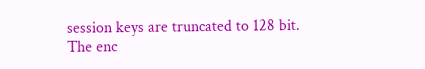session keys are truncated to 128 bit.
The enc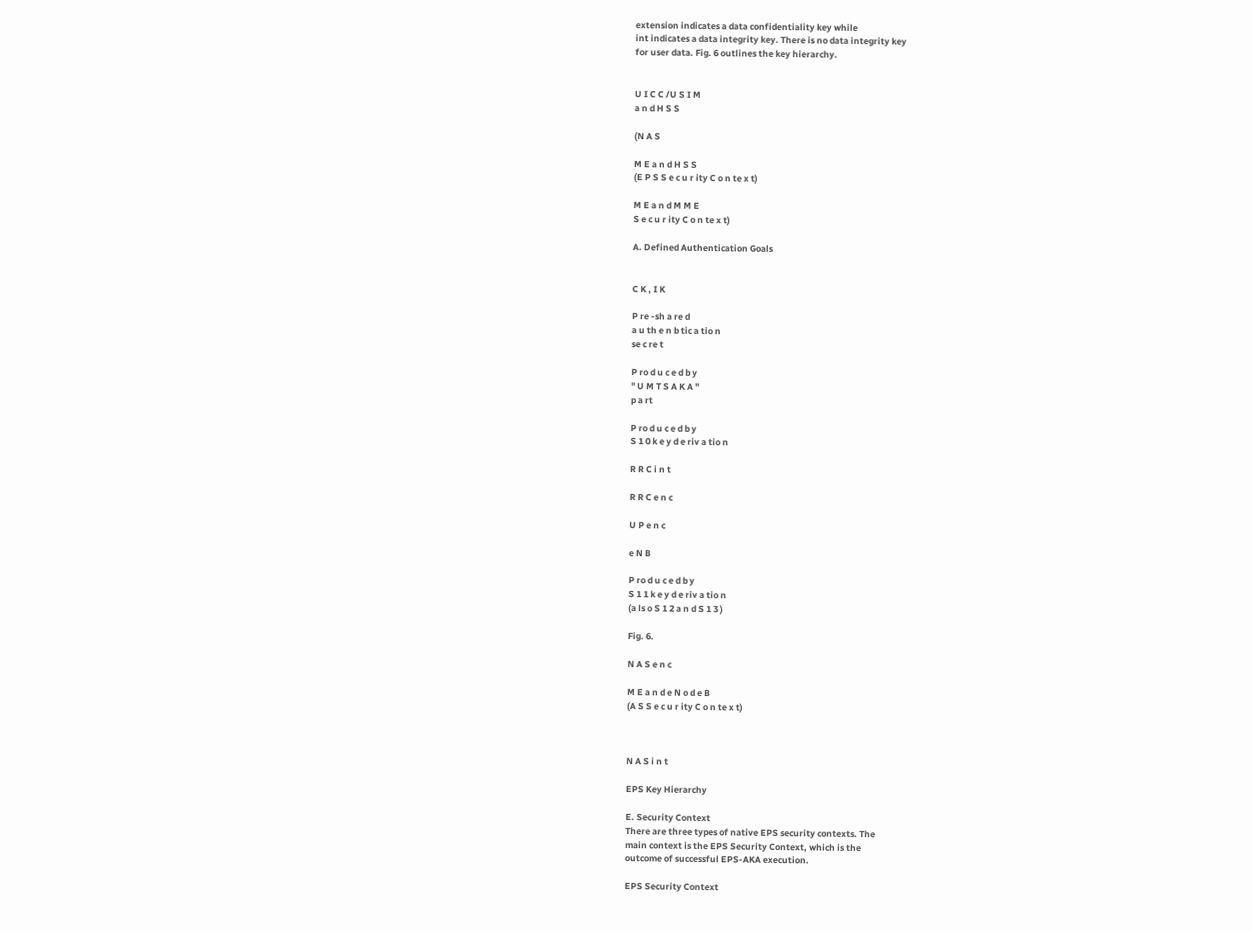extension indicates a data confidentiality key while
int indicates a data integrity key. There is no data integrity key
for user data. Fig. 6 outlines the key hierarchy.


U I C C /U S I M
a n d H S S

(N A S

M E a n d H S S
(E P S S e c u r ity C o n te x t)

M E a n d M M E
S e c u r ity C o n te x t)

A. Defined Authentication Goals


C K , I K

P re -sh a re d
a u th e n b tic a tio n
se c re t

P ro d u c e d b y
" U M T S A K A "
p a rt

P ro d u c e d b y
S 1 0 k e y d e riv a tio n

R R C i n t

R R C e n c

U P e n c

e N B

P ro d u c e d b y
S 1 1 k e y d e riv a tio n
(a ls o S 1 2 a n d S 1 3 )

Fig. 6.

N A S e n c

M E a n d e N o d e B
(A S S e c u r ity C o n te x t)



N A S i n t

EPS Key Hierarchy

E. Security Context
There are three types of native EPS security contexts. The
main context is the EPS Security Context, which is the
outcome of successful EPS-AKA execution.

EPS Security Context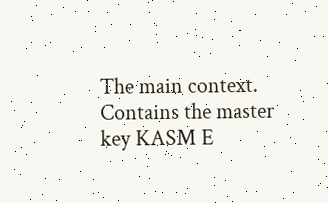The main context. Contains the master key KASM E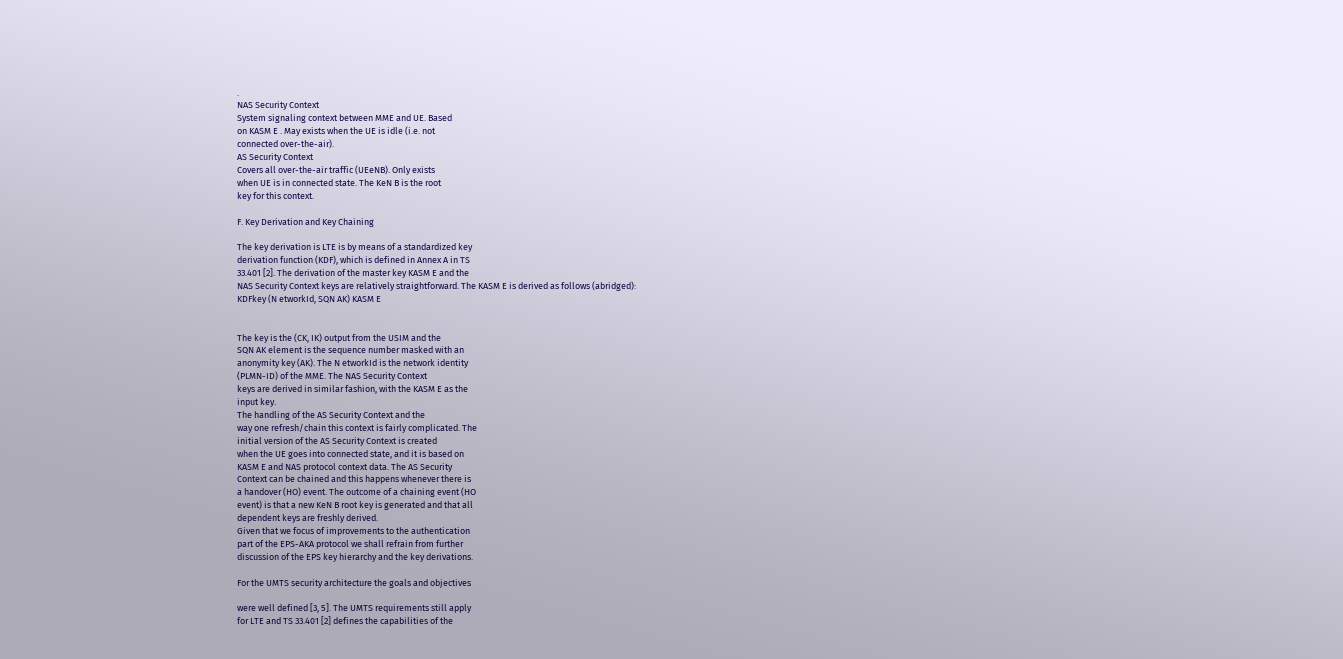.
NAS Security Context
System signaling context between MME and UE. Based
on KASM E . May exists when the UE is idle (i.e. not
connected over-the-air).
AS Security Context
Covers all over-the-air traffic (UEeNB). Only exists
when UE is in connected state. The KeN B is the root
key for this context.

F. Key Derivation and Key Chaining

The key derivation is LTE is by means of a standardized key
derivation function (KDF), which is defined in Annex A in TS
33.401 [2]. The derivation of the master key KASM E and the
NAS Security Context keys are relatively straightforward. The KASM E is derived as follows (abridged):
KDFkey (N etworkId, SQN AK) KASM E


The key is the (CK, IK) output from the USIM and the
SQN AK element is the sequence number masked with an
anonymity key (AK). The N etworkId is the network identity
(PLMN-ID) of the MME. The NAS Security Context
keys are derived in similar fashion, with the KASM E as the
input key.
The handling of the AS Security Context and the
way one refresh/chain this context is fairly complicated. The
initial version of the AS Security Context is created
when the UE goes into connected state, and it is based on
KASM E and NAS protocol context data. The AS Security
Context can be chained and this happens whenever there is
a handover (HO) event. The outcome of a chaining event (HO
event) is that a new KeN B root key is generated and that all
dependent keys are freshly derived.
Given that we focus of improvements to the authentication
part of the EPS-AKA protocol we shall refrain from further
discussion of the EPS key hierarchy and the key derivations.

For the UMTS security architecture the goals and objectives

were well defined [3, 5]. The UMTS requirements still apply
for LTE and TS 33.401 [2] defines the capabilities of the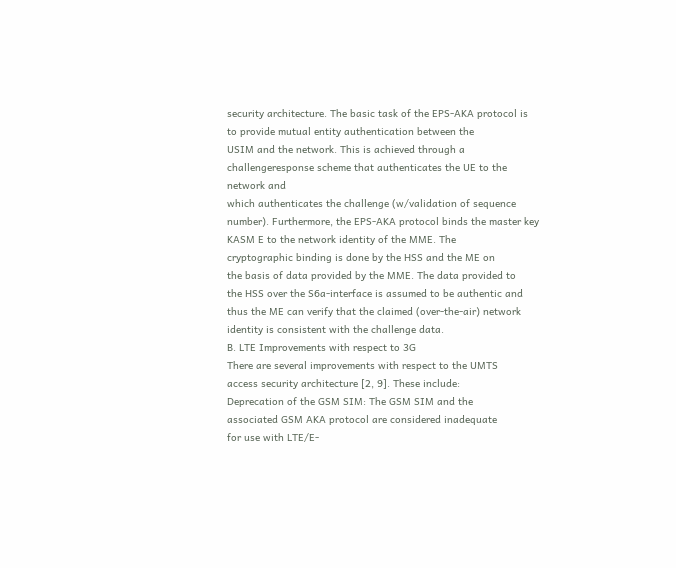security architecture. The basic task of the EPS-AKA protocol is to provide mutual entity authentication between the
USIM and the network. This is achieved through a challengeresponse scheme that authenticates the UE to the network and
which authenticates the challenge (w/validation of sequence
number). Furthermore, the EPS-AKA protocol binds the master key KASM E to the network identity of the MME. The
cryptographic binding is done by the HSS and the ME on
the basis of data provided by the MME. The data provided to
the HSS over the S6a-interface is assumed to be authentic and
thus the ME can verify that the claimed (over-the-air) network
identity is consistent with the challenge data.
B. LTE Improvements with respect to 3G
There are several improvements with respect to the UMTS
access security architecture [2, 9]. These include:
Deprecation of the GSM SIM: The GSM SIM and the
associated GSM AKA protocol are considered inadequate
for use with LTE/E-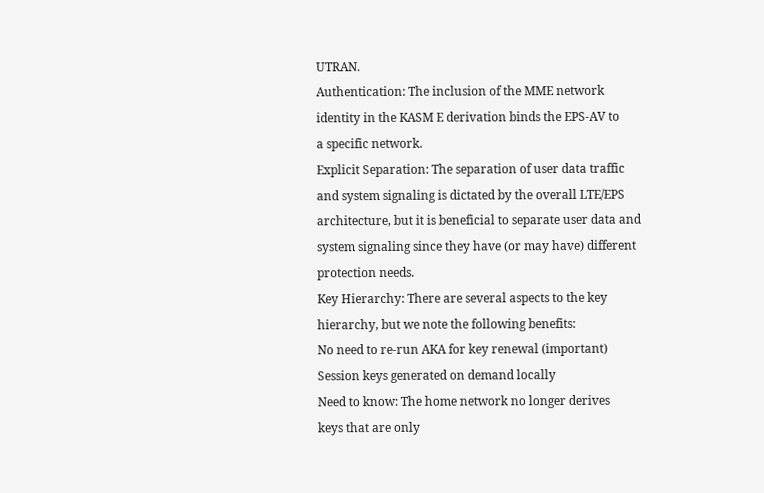UTRAN.
Authentication: The inclusion of the MME network
identity in the KASM E derivation binds the EPS-AV to
a specific network.
Explicit Separation: The separation of user data traffic
and system signaling is dictated by the overall LTE/EPS
architecture, but it is beneficial to separate user data and
system signaling since they have (or may have) different
protection needs.
Key Hierarchy: There are several aspects to the key
hierarchy, but we note the following benefits:
No need to re-run AKA for key renewal (important)
Session keys generated on demand locally
Need to know: The home network no longer derives
keys that are only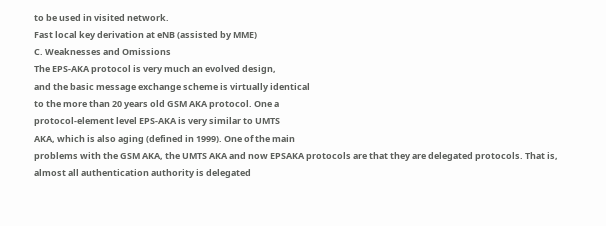to be used in visited network.
Fast local key derivation at eNB (assisted by MME)
C. Weaknesses and Omissions
The EPS-AKA protocol is very much an evolved design,
and the basic message exchange scheme is virtually identical
to the more than 20 years old GSM AKA protocol. One a
protocol-element level EPS-AKA is very similar to UMTS
AKA, which is also aging (defined in 1999). One of the main
problems with the GSM AKA, the UMTS AKA and now EPSAKA protocols are that they are delegated protocols. That is,
almost all authentication authority is delegated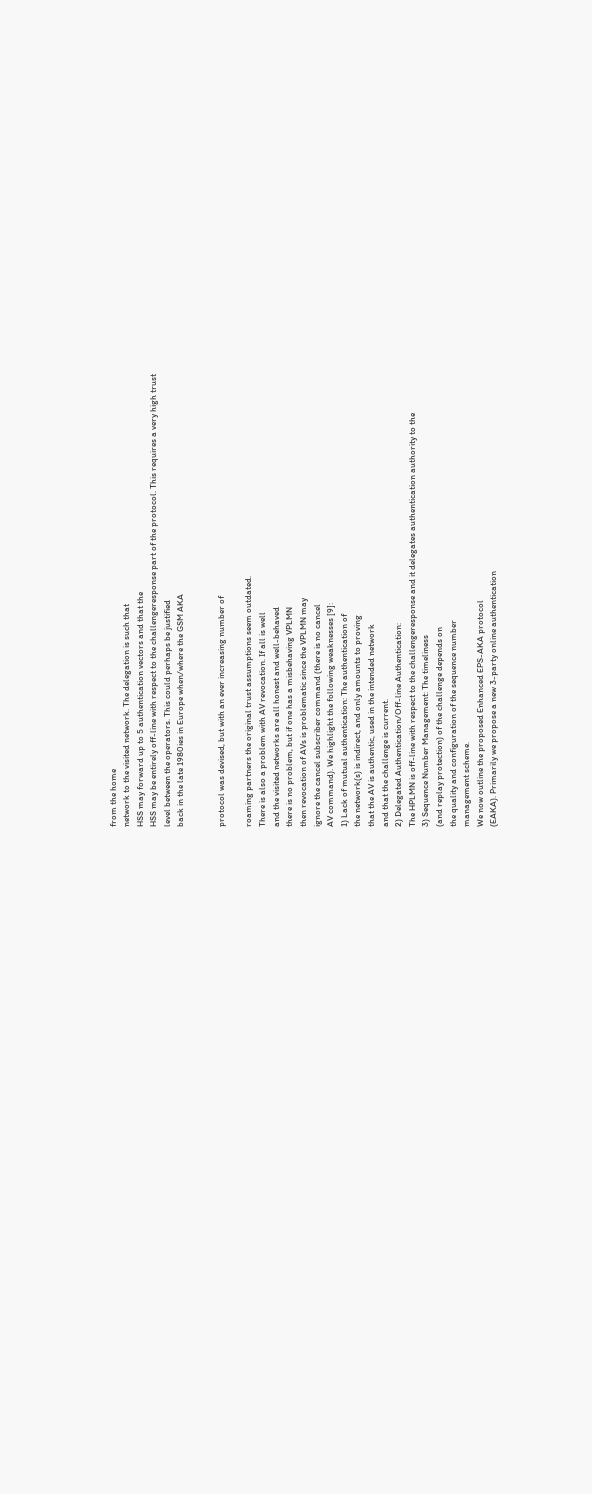from the home
network to the visited network. The delegation is such that
HSS may forward up to 5 authentication vectors and that the
HSS may be entirely off-line with respect to the challengeresponse part of the protocol. This requires a very high trust
level between the operators. This could perhaps be justified
back in the late 1980ies in Europe when/where the GSM AKA


protocol was devised, but with an ever increasing number of

roaming partners the original trust assumptions seem outdated.
There is also a problem with AV revocation. If all is well
and the visited networks are all honest and well-behaved
there is no problem, but if one has a misbehaving VPLMN
then revocation of AVs is problematic since the VPLMN may
ignore the cancel subscriber command (there is no cancel
AV command). We highlight the following weaknesses [9]:
1) Lack of mutual authentication: The authentication of
the network(s) is indirect, and only amounts to proving
that the AV is authentic, used in the intended network
and that the challenge is current.
2) Delegated Authentication/Off-line Authentication:
The HPLMN is off-line with respect to the challengeresponse and it delegates authentication authority to the
3) Sequence Number Management: The timeliness
(and replay protection) of the challenge depends on
the quality and configuration of the sequence number
management scheme.
We now outline the proposed Enhanced EPS-AKA protocol
(EAKA). Primarily we propose a new 3-party online authentication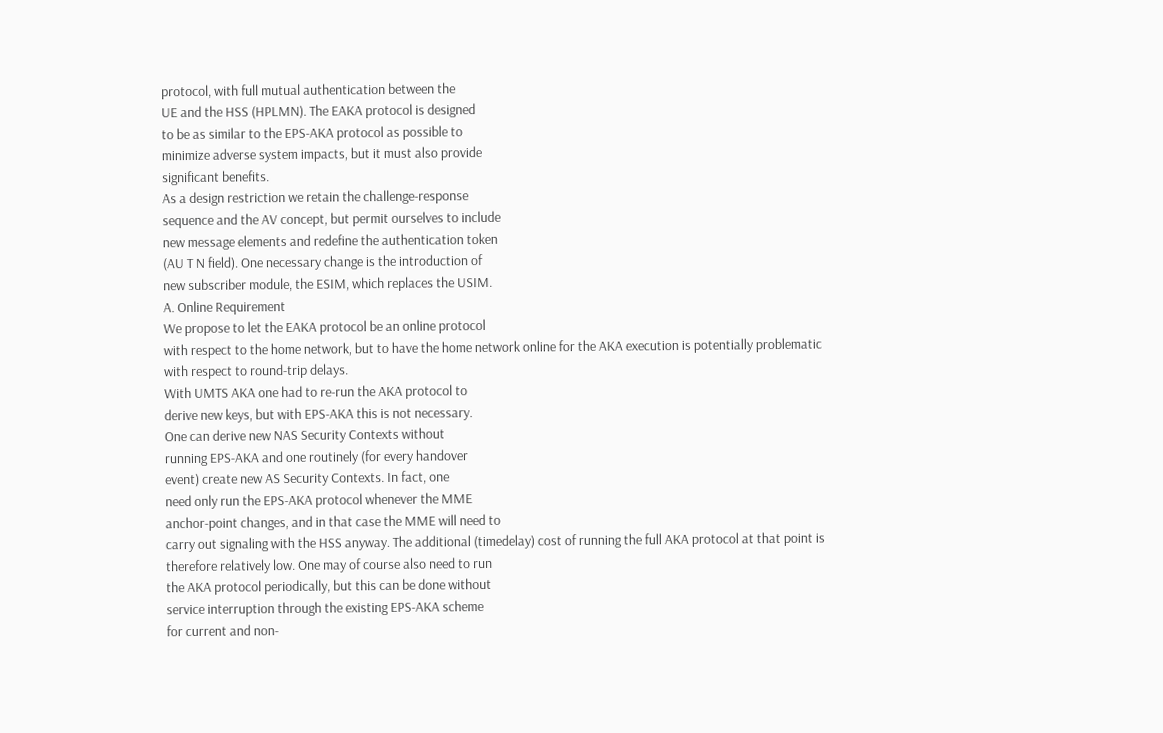protocol, with full mutual authentication between the
UE and the HSS (HPLMN). The EAKA protocol is designed
to be as similar to the EPS-AKA protocol as possible to
minimize adverse system impacts, but it must also provide
significant benefits.
As a design restriction we retain the challenge-response
sequence and the AV concept, but permit ourselves to include
new message elements and redefine the authentication token
(AU T N field). One necessary change is the introduction of
new subscriber module, the ESIM, which replaces the USIM.
A. Online Requirement
We propose to let the EAKA protocol be an online protocol
with respect to the home network, but to have the home network online for the AKA execution is potentially problematic
with respect to round-trip delays.
With UMTS AKA one had to re-run the AKA protocol to
derive new keys, but with EPS-AKA this is not necessary.
One can derive new NAS Security Contexts without
running EPS-AKA and one routinely (for every handover
event) create new AS Security Contexts. In fact, one
need only run the EPS-AKA protocol whenever the MME
anchor-point changes, and in that case the MME will need to
carry out signaling with the HSS anyway. The additional (timedelay) cost of running the full AKA protocol at that point is
therefore relatively low. One may of course also need to run
the AKA protocol periodically, but this can be done without
service interruption through the existing EPS-AKA scheme
for current and non-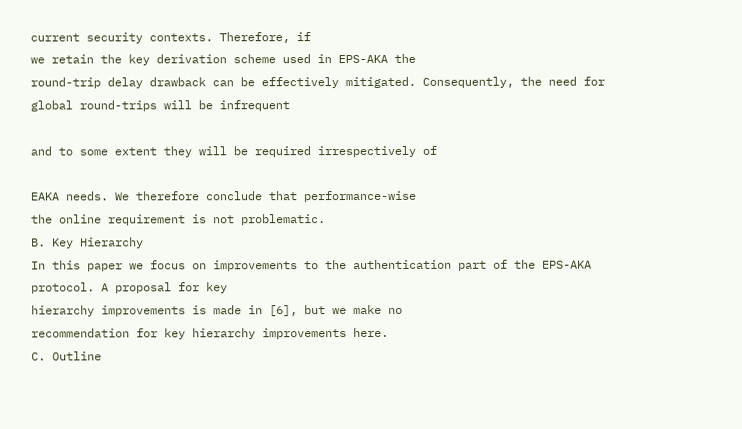current security contexts. Therefore, if
we retain the key derivation scheme used in EPS-AKA the
round-trip delay drawback can be effectively mitigated. Consequently, the need for global round-trips will be infrequent

and to some extent they will be required irrespectively of

EAKA needs. We therefore conclude that performance-wise
the online requirement is not problematic.
B. Key Hierarchy
In this paper we focus on improvements to the authentication part of the EPS-AKA protocol. A proposal for key
hierarchy improvements is made in [6], but we make no
recommendation for key hierarchy improvements here.
C. Outline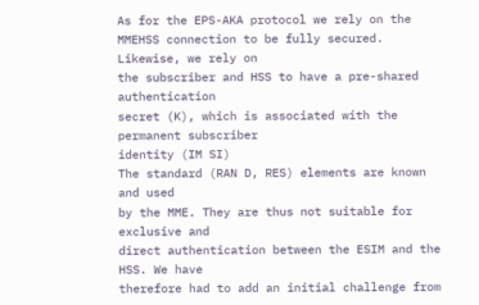As for the EPS-AKA protocol we rely on the MMEHSS connection to be fully secured. Likewise, we rely on
the subscriber and HSS to have a pre-shared authentication
secret (K), which is associated with the permanent subscriber
identity (IM SI)
The standard (RAN D, RES) elements are known and used
by the MME. They are thus not suitable for exclusive and
direct authentication between the ESIM and the HSS. We have
therefore had to add an initial challenge from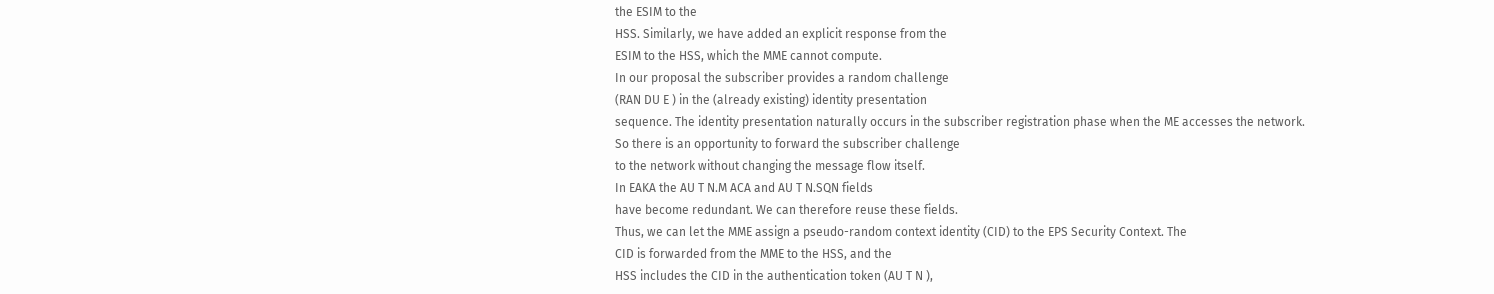the ESIM to the
HSS. Similarly, we have added an explicit response from the
ESIM to the HSS, which the MME cannot compute.
In our proposal the subscriber provides a random challenge
(RAN DU E ) in the (already existing) identity presentation
sequence. The identity presentation naturally occurs in the subscriber registration phase when the ME accesses the network.
So there is an opportunity to forward the subscriber challenge
to the network without changing the message flow itself.
In EAKA the AU T N.M ACA and AU T N.SQN fields
have become redundant. We can therefore reuse these fields.
Thus, we can let the MME assign a pseudo-random context identity (CID) to the EPS Security Context. The
CID is forwarded from the MME to the HSS, and the
HSS includes the CID in the authentication token (AU T N ),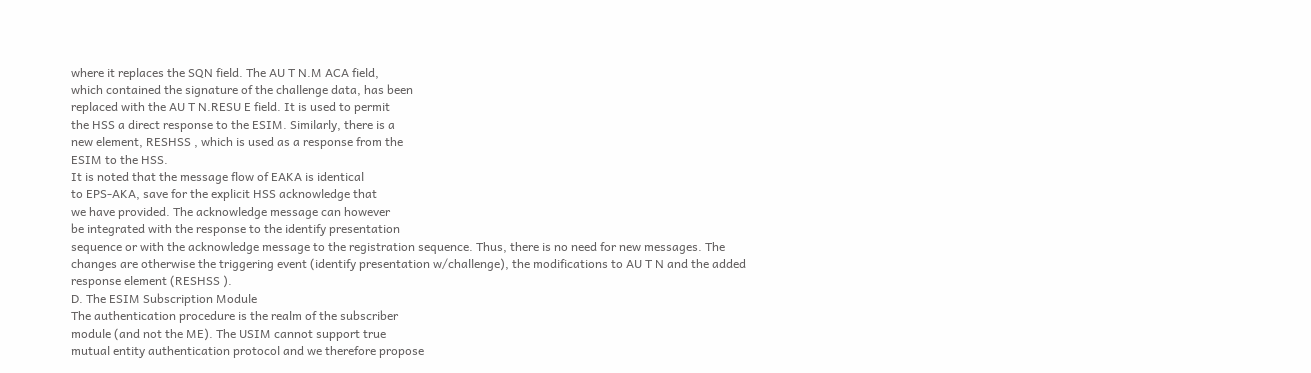where it replaces the SQN field. The AU T N.M ACA field,
which contained the signature of the challenge data, has been
replaced with the AU T N.RESU E field. It is used to permit
the HSS a direct response to the ESIM. Similarly, there is a
new element, RESHSS , which is used as a response from the
ESIM to the HSS.
It is noted that the message flow of EAKA is identical
to EPS-AKA, save for the explicit HSS acknowledge that
we have provided. The acknowledge message can however
be integrated with the response to the identify presentation
sequence or with the acknowledge message to the registration sequence. Thus, there is no need for new messages. The
changes are otherwise the triggering event (identify presentation w/challenge), the modifications to AU T N and the added
response element (RESHSS ).
D. The ESIM Subscription Module
The authentication procedure is the realm of the subscriber
module (and not the ME). The USIM cannot support true
mutual entity authentication protocol and we therefore propose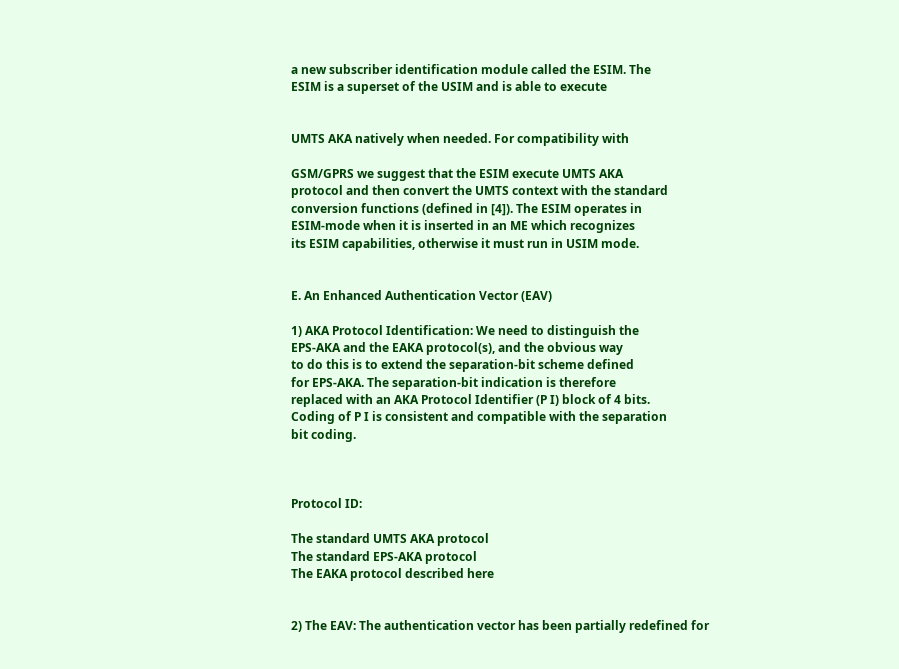a new subscriber identification module called the ESIM. The
ESIM is a superset of the USIM and is able to execute


UMTS AKA natively when needed. For compatibility with

GSM/GPRS we suggest that the ESIM execute UMTS AKA
protocol and then convert the UMTS context with the standard
conversion functions (defined in [4]). The ESIM operates in
ESIM-mode when it is inserted in an ME which recognizes
its ESIM capabilities, otherwise it must run in USIM mode.


E. An Enhanced Authentication Vector (EAV)

1) AKA Protocol Identification: We need to distinguish the
EPS-AKA and the EAKA protocol(s), and the obvious way
to do this is to extend the separation-bit scheme defined
for EPS-AKA. The separation-bit indication is therefore
replaced with an AKA Protocol Identifier (P I) block of 4 bits.
Coding of P I is consistent and compatible with the separation
bit coding.



Protocol ID:

The standard UMTS AKA protocol
The standard EPS-AKA protocol
The EAKA protocol described here


2) The EAV: The authentication vector has been partially redefined for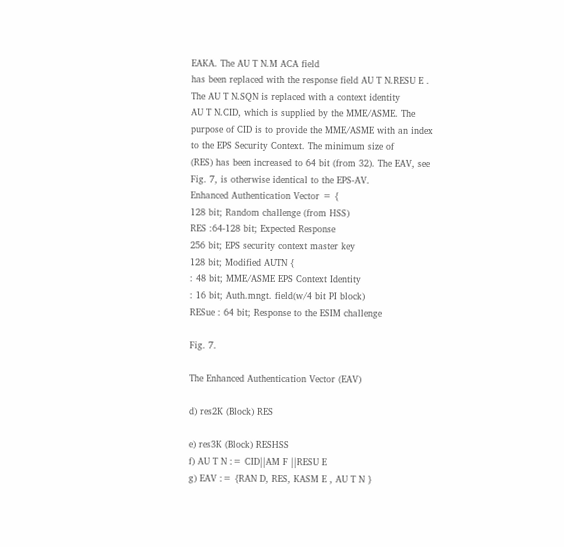EAKA. The AU T N.M ACA field
has been replaced with the response field AU T N.RESU E .
The AU T N.SQN is replaced with a context identity
AU T N.CID, which is supplied by the MME/ASME. The
purpose of CID is to provide the MME/ASME with an index
to the EPS Security Context. The minimum size of
(RES) has been increased to 64 bit (from 32). The EAV, see
Fig. 7, is otherwise identical to the EPS-AV.
Enhanced Authentication Vector = {
128 bit; Random challenge (from HSS)
RES :64-128 bit; Expected Response
256 bit; EPS security context master key
128 bit; Modified AUTN {
: 48 bit; MME/ASME EPS Context Identity
: 16 bit; Auth.mngt. field(w/4 bit PI block)
RESue : 64 bit; Response to the ESIM challenge

Fig. 7.

The Enhanced Authentication Vector (EAV)

d) res2K (Block) RES

e) res3K (Block) RESHSS
f) AU T N := CID||AM F ||RESU E
g) EAV := {RAN D, RES, KASM E , AU T N }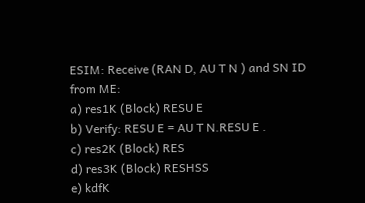ESIM: Receive (RAN D, AU T N ) and SN ID
from ME:
a) res1K (Block) RESU E
b) Verify: RESU E = AU T N.RESU E .
c) res2K (Block) RES
d) res3K (Block) RESHSS
e) kdfK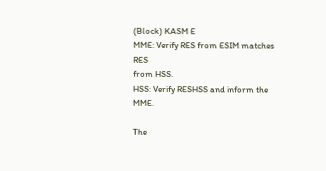(Block) KASM E
MME: Verify RES from ESIM matches RES
from HSS.
HSS: Verify RESHSS and inform the MME.

The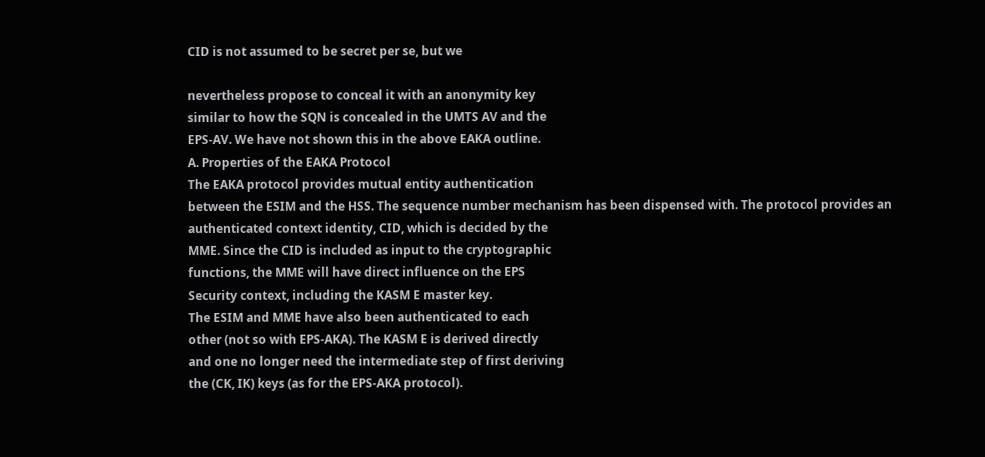CID is not assumed to be secret per se, but we

nevertheless propose to conceal it with an anonymity key
similar to how the SQN is concealed in the UMTS AV and the
EPS-AV. We have not shown this in the above EAKA outline.
A. Properties of the EAKA Protocol
The EAKA protocol provides mutual entity authentication
between the ESIM and the HSS. The sequence number mechanism has been dispensed with. The protocol provides an
authenticated context identity, CID, which is decided by the
MME. Since the CID is included as input to the cryptographic
functions, the MME will have direct influence on the EPS
Security context, including the KASM E master key.
The ESIM and MME have also been authenticated to each
other (not so with EPS-AKA). The KASM E is derived directly
and one no longer need the intermediate step of first deriving
the (CK, IK) keys (as for the EPS-AKA protocol).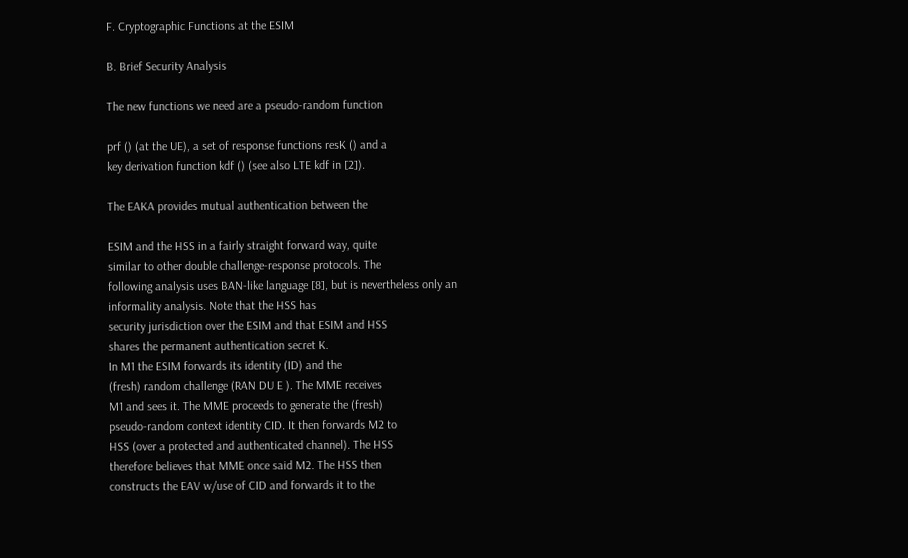F. Cryptographic Functions at the ESIM

B. Brief Security Analysis

The new functions we need are a pseudo-random function

prf () (at the UE), a set of response functions resK () and a
key derivation function kdf () (see also LTE kdf in [2]).

The EAKA provides mutual authentication between the

ESIM and the HSS in a fairly straight forward way, quite
similar to other double challenge-response protocols. The
following analysis uses BAN-like language [8], but is nevertheless only an informality analysis. Note that the HSS has
security jurisdiction over the ESIM and that ESIM and HSS
shares the permanent authentication secret K.
In M1 the ESIM forwards its identity (ID) and the
(fresh) random challenge (RAN DU E ). The MME receives
M1 and sees it. The MME proceeds to generate the (fresh)
pseudo-random context identity CID. It then forwards M2 to
HSS (over a protected and authenticated channel). The HSS
therefore believes that MME once said M2. The HSS then
constructs the EAV w/use of CID and forwards it to the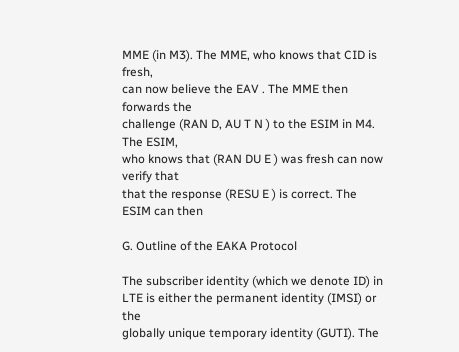MME (in M3). The MME, who knows that CID is fresh,
can now believe the EAV . The MME then forwards the
challenge (RAN D, AU T N ) to the ESIM in M4. The ESIM,
who knows that (RAN DU E ) was fresh can now verify that
that the response (RESU E ) is correct. The ESIM can then

G. Outline of the EAKA Protocol

The subscriber identity (which we denote ID) in
LTE is either the permanent identity (IMSI) or the
globally unique temporary identity (GUTI). The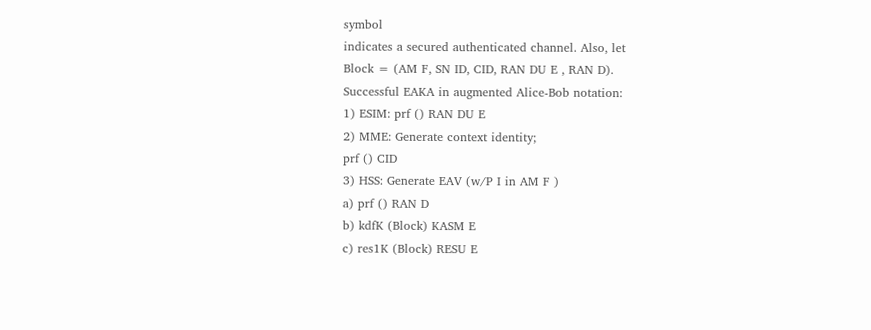symbol
indicates a secured authenticated channel. Also, let
Block = (AM F, SN ID, CID, RAN DU E , RAN D).
Successful EAKA in augmented Alice-Bob notation:
1) ESIM: prf () RAN DU E
2) MME: Generate context identity;
prf () CID
3) HSS: Generate EAV (w/P I in AM F )
a) prf () RAN D
b) kdfK (Block) KASM E
c) res1K (Block) RESU E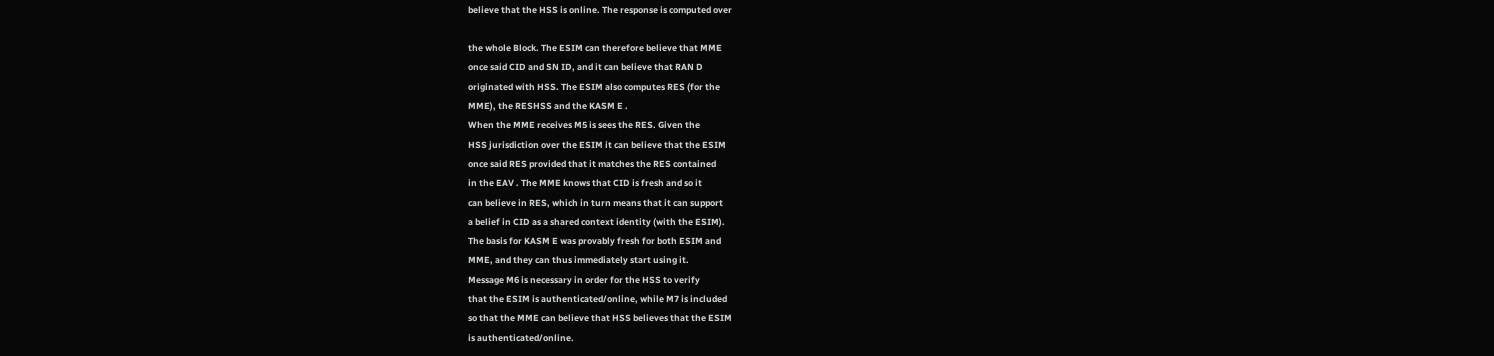believe that the HSS is online. The response is computed over

the whole Block. The ESIM can therefore believe that MME
once said CID and SN ID, and it can believe that RAN D
originated with HSS. The ESIM also computes RES (for the
MME), the RESHSS and the KASM E .
When the MME receives M5 is sees the RES. Given the
HSS jurisdiction over the ESIM it can believe that the ESIM
once said RES provided that it matches the RES contained
in the EAV . The MME knows that CID is fresh and so it
can believe in RES, which in turn means that it can support
a belief in CID as a shared context identity (with the ESIM).
The basis for KASM E was provably fresh for both ESIM and
MME, and they can thus immediately start using it.
Message M6 is necessary in order for the HSS to verify
that the ESIM is authenticated/online, while M7 is included
so that the MME can believe that HSS believes that the ESIM
is authenticated/online.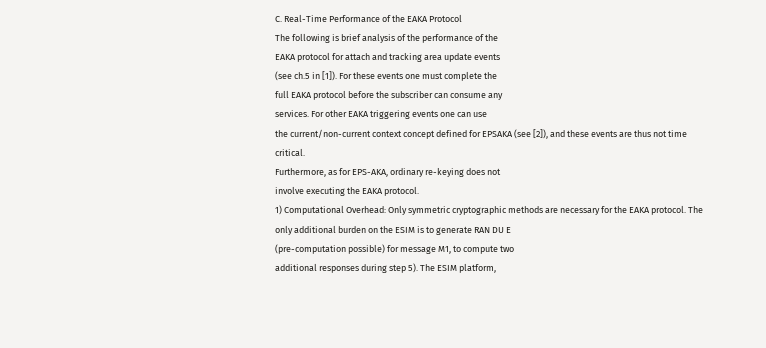C. Real-Time Performance of the EAKA Protocol
The following is brief analysis of the performance of the
EAKA protocol for attach and tracking area update events
(see ch.5 in [1]). For these events one must complete the
full EAKA protocol before the subscriber can consume any
services. For other EAKA triggering events one can use
the current/non-current context concept defined for EPSAKA (see [2]), and these events are thus not time critical.
Furthermore, as for EPS-AKA, ordinary re-keying does not
involve executing the EAKA protocol.
1) Computational Overhead: Only symmetric cryptographic methods are necessary for the EAKA protocol. The
only additional burden on the ESIM is to generate RAN DU E
(pre-computation possible) for message M1, to compute two
additional responses during step 5). The ESIM platform,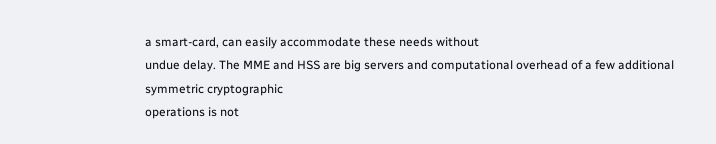a smart-card, can easily accommodate these needs without
undue delay. The MME and HSS are big servers and computational overhead of a few additional symmetric cryptographic
operations is not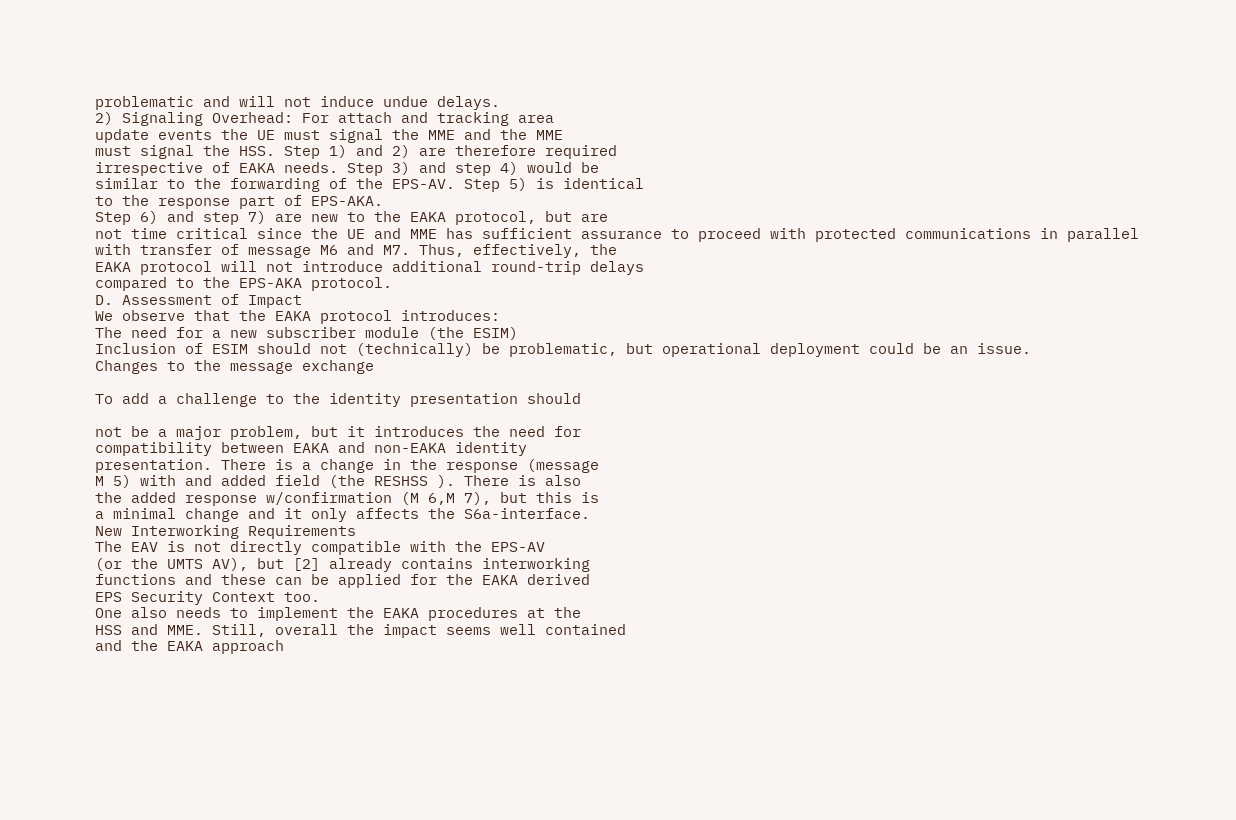problematic and will not induce undue delays.
2) Signaling Overhead: For attach and tracking area
update events the UE must signal the MME and the MME
must signal the HSS. Step 1) and 2) are therefore required
irrespective of EAKA needs. Step 3) and step 4) would be
similar to the forwarding of the EPS-AV. Step 5) is identical
to the response part of EPS-AKA.
Step 6) and step 7) are new to the EAKA protocol, but are
not time critical since the UE and MME has sufficient assurance to proceed with protected communications in parallel
with transfer of message M6 and M7. Thus, effectively, the
EAKA protocol will not introduce additional round-trip delays
compared to the EPS-AKA protocol.
D. Assessment of Impact
We observe that the EAKA protocol introduces:
The need for a new subscriber module (the ESIM)
Inclusion of ESIM should not (technically) be problematic, but operational deployment could be an issue.
Changes to the message exchange

To add a challenge to the identity presentation should

not be a major problem, but it introduces the need for
compatibility between EAKA and non-EAKA identity
presentation. There is a change in the response (message
M 5) with and added field (the RESHSS ). There is also
the added response w/confirmation (M 6,M 7), but this is
a minimal change and it only affects the S6a-interface.
New Interworking Requirements
The EAV is not directly compatible with the EPS-AV
(or the UMTS AV), but [2] already contains interworking
functions and these can be applied for the EAKA derived
EPS Security Context too.
One also needs to implement the EAKA procedures at the
HSS and MME. Still, overall the impact seems well contained
and the EAKA approach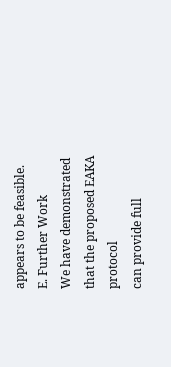appears to be feasible.
E. Further Work
We have demonstrated that the proposed EAKA protocol
can provide full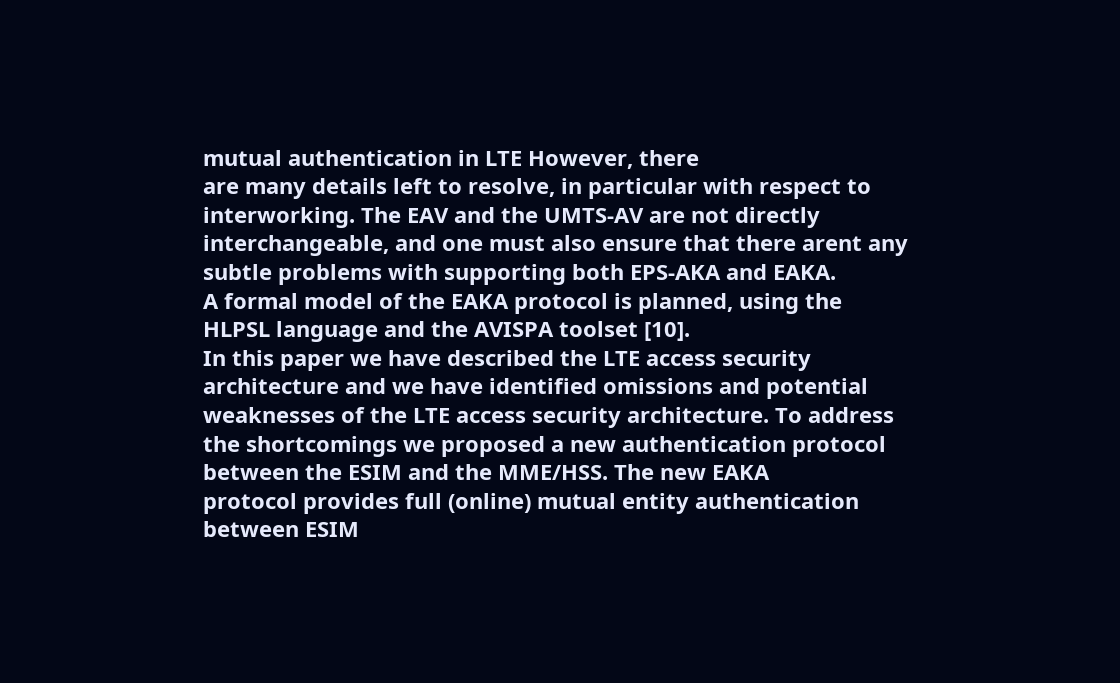mutual authentication in LTE However, there
are many details left to resolve, in particular with respect to
interworking. The EAV and the UMTS-AV are not directly
interchangeable, and one must also ensure that there arent any
subtle problems with supporting both EPS-AKA and EAKA.
A formal model of the EAKA protocol is planned, using the
HLPSL language and the AVISPA toolset [10].
In this paper we have described the LTE access security
architecture and we have identified omissions and potential
weaknesses of the LTE access security architecture. To address
the shortcomings we proposed a new authentication protocol
between the ESIM and the MME/HSS. The new EAKA
protocol provides full (online) mutual entity authentication
between ESIM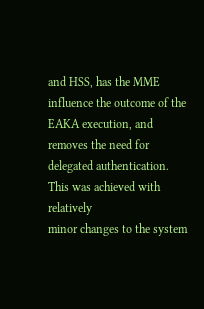and HSS, has the MME influence the outcome of the EAKA execution, and removes the need for
delegated authentication. This was achieved with relatively
minor changes to the system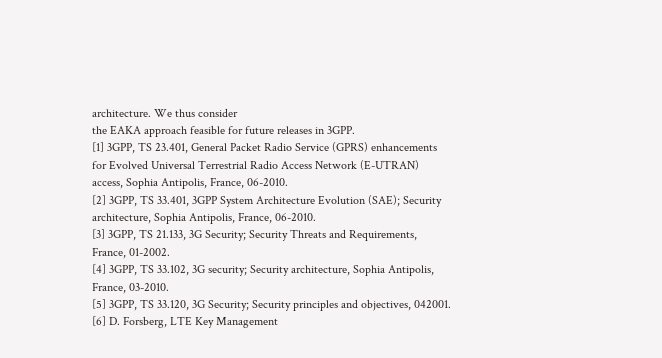architecture. We thus consider
the EAKA approach feasible for future releases in 3GPP.
[1] 3GPP, TS 23.401, General Packet Radio Service (GPRS) enhancements
for Evolved Universal Terrestrial Radio Access Network (E-UTRAN)
access, Sophia Antipolis, France, 06-2010.
[2] 3GPP, TS 33.401, 3GPP System Architecture Evolution (SAE); Security
architecture, Sophia Antipolis, France, 06-2010.
[3] 3GPP, TS 21.133, 3G Security; Security Threats and Requirements,
France, 01-2002.
[4] 3GPP, TS 33.102, 3G security; Security architecture, Sophia Antipolis,
France, 03-2010.
[5] 3GPP, TS 33.120, 3G Security; Security principles and objectives, 042001.
[6] D. Forsberg, LTE Key Management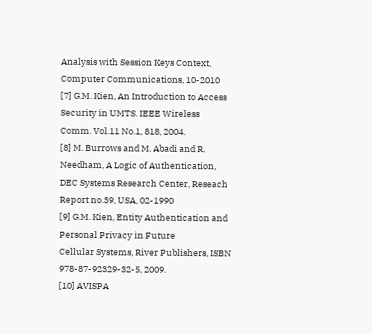Analysis with Session Keys Context,
Computer Communications, 10-2010
[7] G.M. Kien, An Introduction to Access Security in UMTS. IEEE Wireless
Comm. Vol.11 No.1, 818, 2004.
[8] M. Burrows and M. Abadi and R. Needham, A Logic of Authentication,
DEC Systems Research Center, Reseach Report no.39, USA, 02-1990
[9] G.M. Kien, Entity Authentication and Personal Privacy in Future
Cellular Systems, River Publishers, ISBN 978-87-92329-32-5, 2009.
[10] AVISPA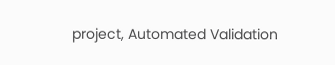project, Automated Validation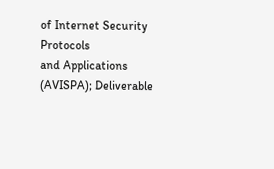of Internet Security Protocols
and Applications (AVISPA); Deliverable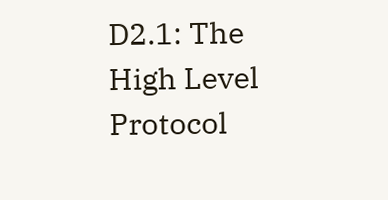D2.1: The High Level Protocol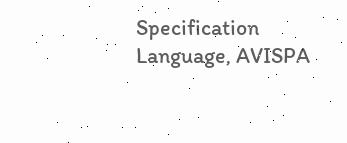Specification Language, AVISPA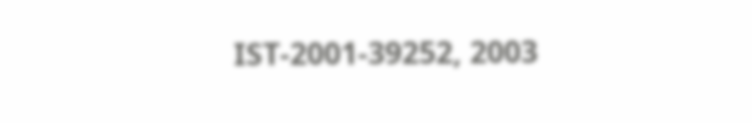IST-2001-39252, 2003